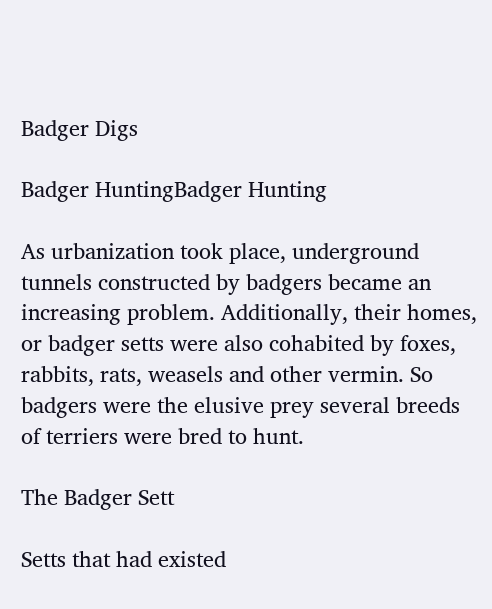Badger Digs

Badger HuntingBadger Hunting

As urbanization took place, underground tunnels constructed by badgers became an increasing problem. Additionally, their homes, or badger setts were also cohabited by foxes, rabbits, rats, weasels and other vermin. So badgers were the elusive prey several breeds of terriers were bred to hunt.

The Badger Sett

Setts that had existed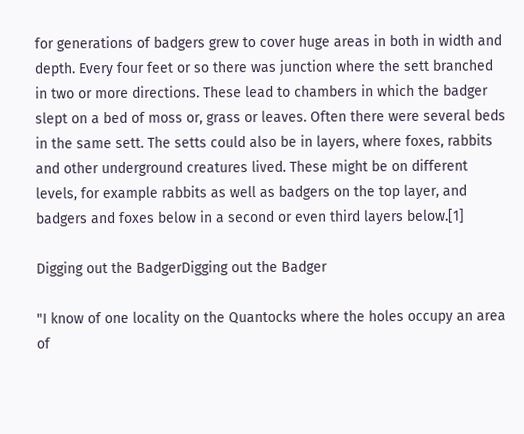for generations of badgers grew to cover huge areas in both in width and depth. Every four feet or so there was junction where the sett branched in two or more directions. These lead to chambers in which the badger slept on a bed of moss or, grass or leaves. Often there were several beds in the same sett. The setts could also be in layers, where foxes, rabbits and other underground creatures lived. These might be on different levels, for example rabbits as well as badgers on the top layer, and badgers and foxes below in a second or even third layers below.[1]

Digging out the BadgerDigging out the Badger

"I know of one locality on the Quantocks where the holes occupy an area of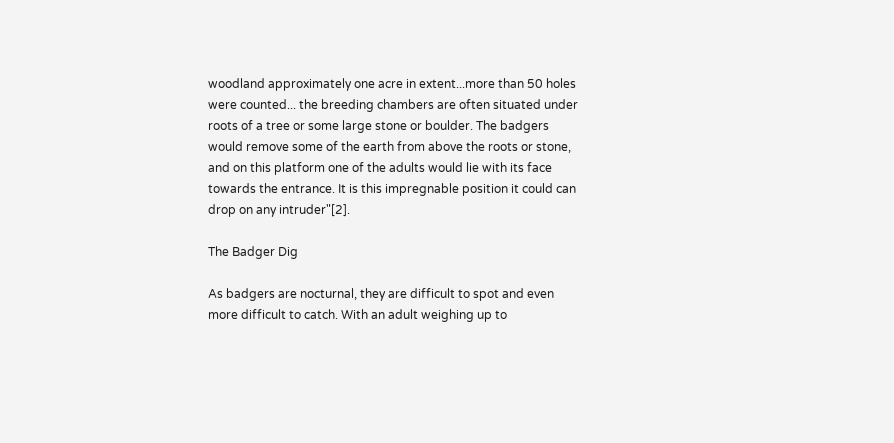woodland approximately one acre in extent...more than 50 holes were counted... the breeding chambers are often situated under roots of a tree or some large stone or boulder. The badgers would remove some of the earth from above the roots or stone, and on this platform one of the adults would lie with its face towards the entrance. It is this impregnable position it could can drop on any intruder"[2].

The Badger Dig

As badgers are nocturnal, they are difficult to spot and even more difficult to catch. With an adult weighing up to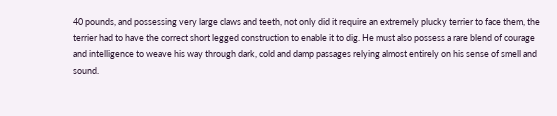40 pounds, and possessing very large claws and teeth, not only did it require an extremely plucky terrier to face them, the terrier had to have the correct short legged construction to enable it to dig. He must also possess a rare blend of courage and intelligence to weave his way through dark, cold and damp passages relying almost entirely on his sense of smell and sound.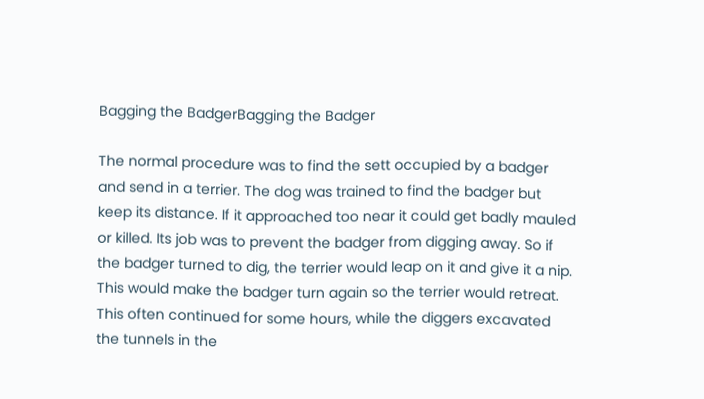Bagging the BadgerBagging the Badger

The normal procedure was to find the sett occupied by a badger and send in a terrier. The dog was trained to find the badger but keep its distance. If it approached too near it could get badly mauled or killed. Its job was to prevent the badger from digging away. So if the badger turned to dig, the terrier would leap on it and give it a nip. This would make the badger turn again so the terrier would retreat. This often continued for some hours, while the diggers excavated the tunnels in the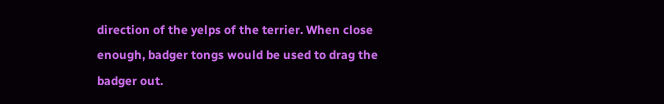direction of the yelps of the terrier. When close enough, badger tongs would be used to drag the badger out.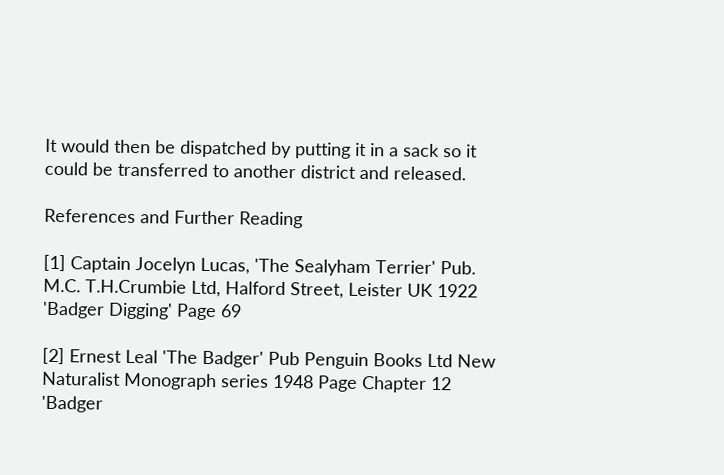It would then be dispatched by putting it in a sack so it could be transferred to another district and released.

References and Further Reading

[1] Captain Jocelyn Lucas, 'The Sealyham Terrier' Pub. M.C. T.H.Crumbie Ltd, Halford Street, Leister UK 1922 'Badger Digging' Page 69

[2] Ernest Leal 'The Badger' Pub Penguin Books Ltd New Naturalist Monograph series 1948 Page Chapter 12 'Badger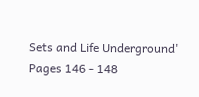Sets and Life Underground' Pages 146 - 148